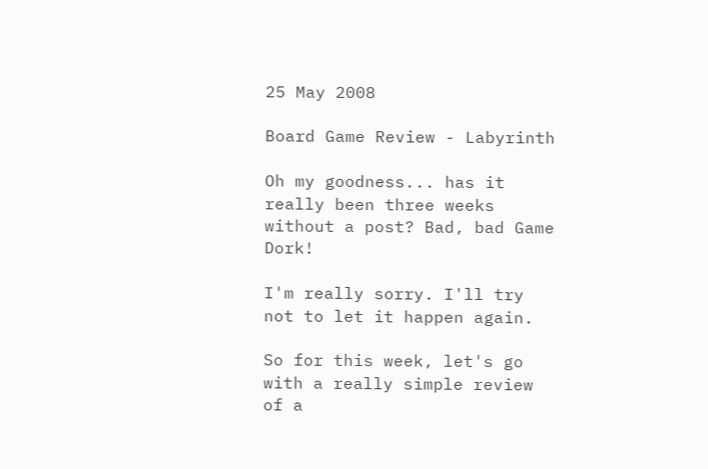25 May 2008

Board Game Review - Labyrinth

Oh my goodness... has it really been three weeks without a post? Bad, bad Game Dork!

I'm really sorry. I'll try not to let it happen again.

So for this week, let's go with a really simple review of a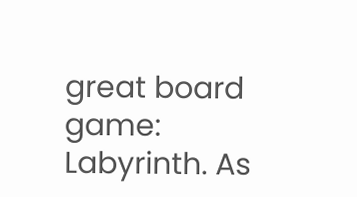great board game: Labyrinth. As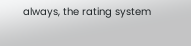always, the rating system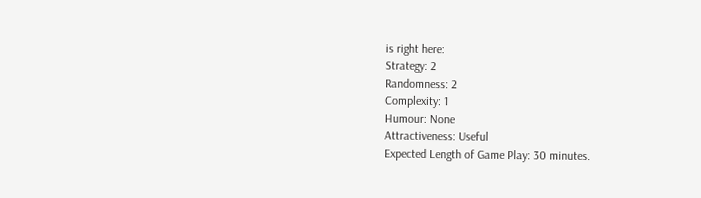is right here:
Strategy: 2
Randomness: 2
Complexity: 1
Humour: None
Attractiveness: Useful
Expected Length of Game Play: 30 minutes.